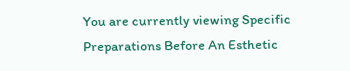You are currently viewing Specific Preparations Before An Esthetic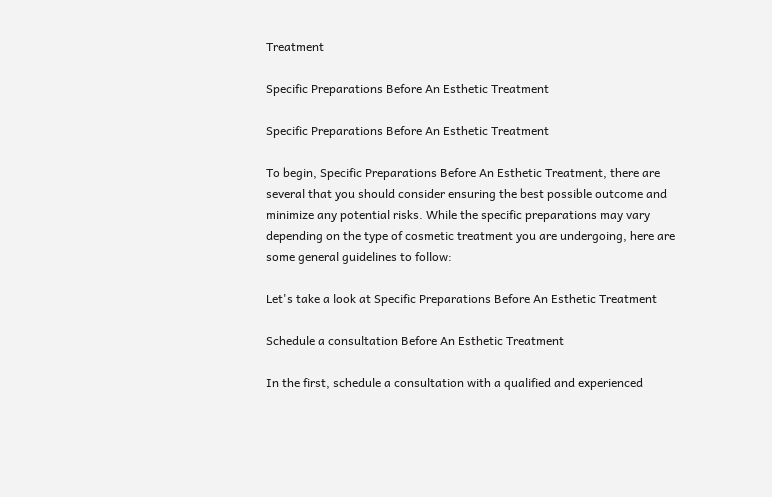Treatment

Specific Preparations Before An Esthetic Treatment

Specific Preparations Before An Esthetic Treatment

To begin, Specific Preparations Before An Esthetic Treatment, there are several that you should consider ensuring the best possible outcome and minimize any potential risks. While the specific preparations may vary depending on the type of cosmetic treatment you are undergoing, here are some general guidelines to follow:

Let's take a look at Specific Preparations Before An Esthetic Treatment

Schedule a consultation Before An Esthetic Treatment

In the first, schedule a consultation with a qualified and experienced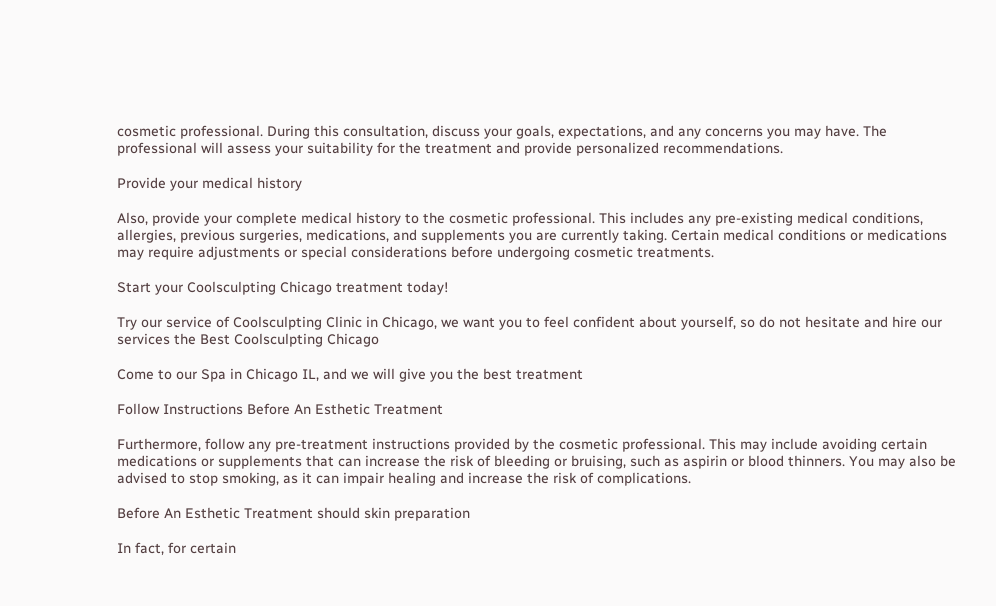cosmetic professional. During this consultation, discuss your goals, expectations, and any concerns you may have. The professional will assess your suitability for the treatment and provide personalized recommendations.

Provide your medical history

Also, provide your complete medical history to the cosmetic professional. This includes any pre-existing medical conditions, allergies, previous surgeries, medications, and supplements you are currently taking. Certain medical conditions or medications may require adjustments or special considerations before undergoing cosmetic treatments.

Start your Coolsculpting Chicago treatment today!

Try our service of Coolsculpting Clinic in Chicago, we want you to feel confident about yourself, so do not hesitate and hire our services the Best Coolsculpting Chicago

Come to our Spa in Chicago IL, and we will give you the best treatment

Follow Instructions Before An Esthetic Treatment

Furthermore, follow any pre-treatment instructions provided by the cosmetic professional. This may include avoiding certain medications or supplements that can increase the risk of bleeding or bruising, such as aspirin or blood thinners. You may also be advised to stop smoking, as it can impair healing and increase the risk of complications.

Before An Esthetic Treatment should skin preparation

In fact, for certain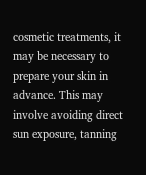cosmetic treatments, it may be necessary to prepare your skin in advance. This may involve avoiding direct sun exposure, tanning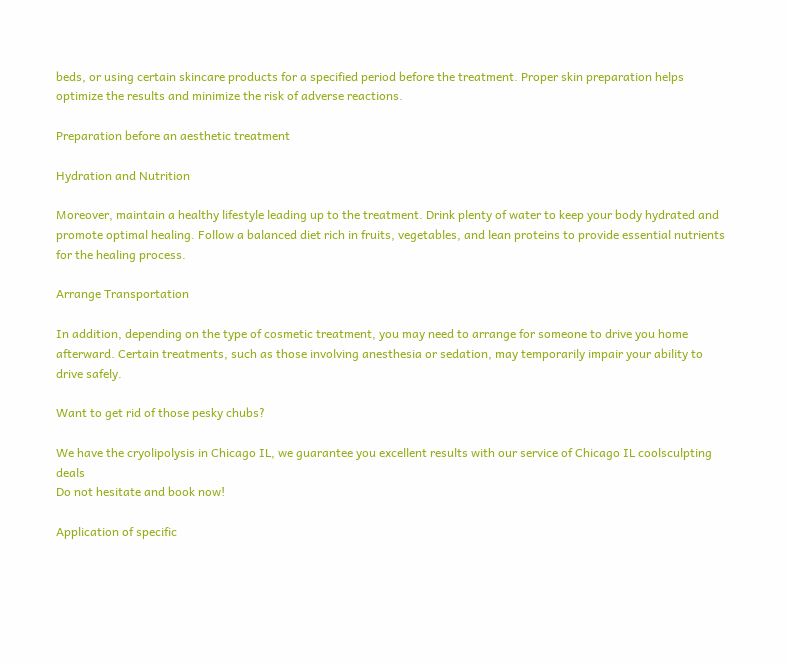beds, or using certain skincare products for a specified period before the treatment. Proper skin preparation helps optimize the results and minimize the risk of adverse reactions.

Preparation before an aesthetic treatment

Hydration and Nutrition

Moreover, maintain a healthy lifestyle leading up to the treatment. Drink plenty of water to keep your body hydrated and promote optimal healing. Follow a balanced diet rich in fruits, vegetables, and lean proteins to provide essential nutrients for the healing process.

Arrange Transportation

In addition, depending on the type of cosmetic treatment, you may need to arrange for someone to drive you home afterward. Certain treatments, such as those involving anesthesia or sedation, may temporarily impair your ability to drive safely.

Want to get rid of those pesky chubs?

We have the cryolipolysis in Chicago IL, we guarantee you excellent results with our service of Chicago IL coolsculpting deals
Do not hesitate and book now!

Application of specific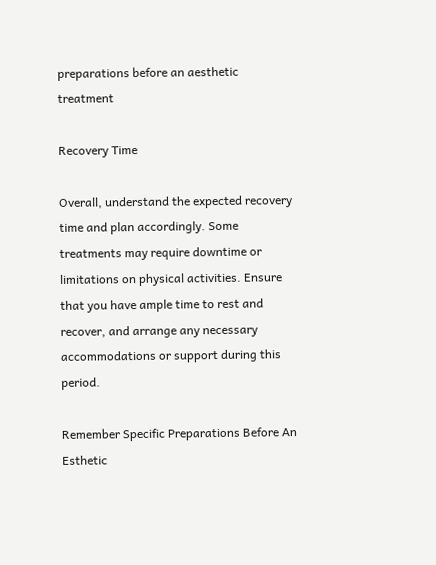preparations before an aesthetic treatment

Recovery Time

Overall, understand the expected recovery time and plan accordingly. Some treatments may require downtime or limitations on physical activities. Ensure that you have ample time to rest and recover, and arrange any necessary accommodations or support during this period.

Remember Specific Preparations Before An Esthetic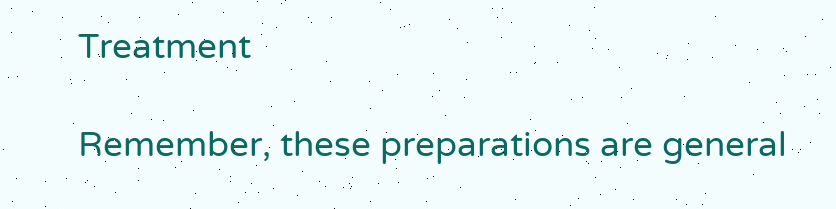Treatment

Remember, these preparations are general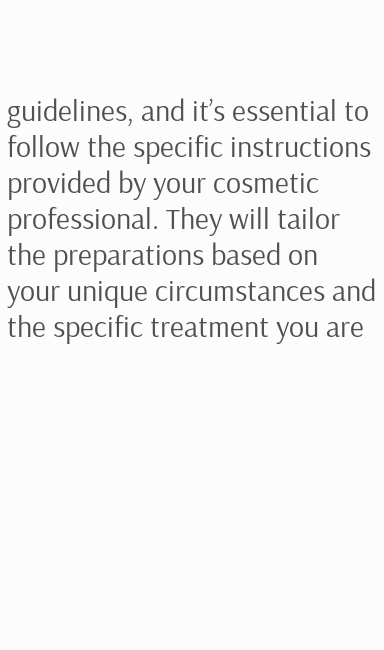guidelines, and it’s essential to follow the specific instructions provided by your cosmetic professional. They will tailor the preparations based on your unique circumstances and the specific treatment you are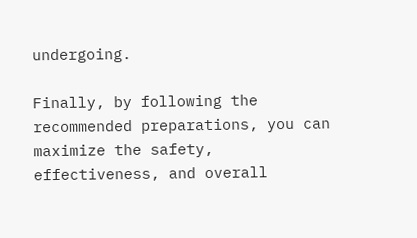undergoing.

Finally, by following the recommended preparations, you can maximize the safety, effectiveness, and overall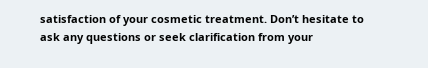satisfaction of your cosmetic treatment. Don’t hesitate to ask any questions or seek clarification from your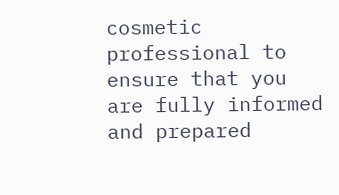cosmetic professional to ensure that you are fully informed and prepared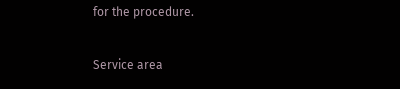for the procedure.

Service area